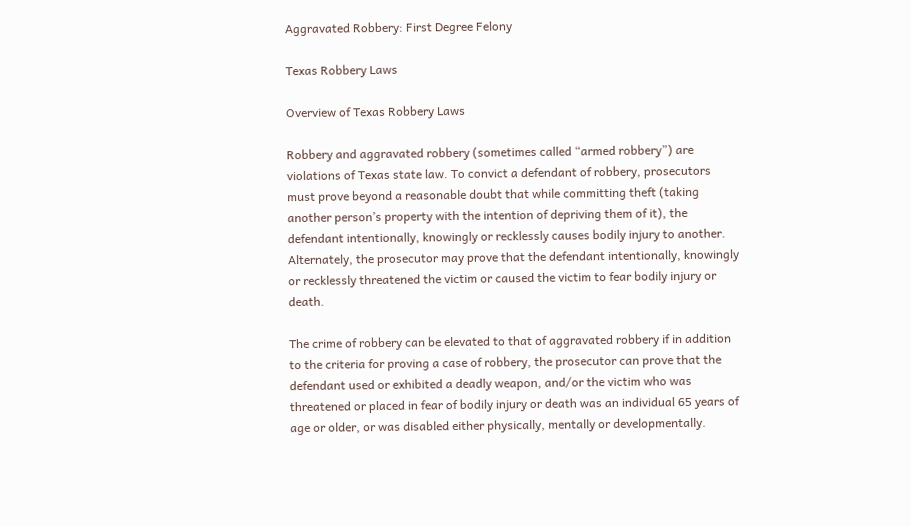Aggravated Robbery: First Degree Felony

Texas Robbery Laws

Overview of Texas Robbery Laws

Robbery and aggravated robbery (sometimes called “armed robbery”) are violations of Texas state law. To convict a defendant of robbery, prosecutors must prove beyond a reasonable doubt that while committing theft (taking another person’s property with the intention of depriving them of it), the defendant intentionally, knowingly or recklessly causes bodily injury to another. Alternately, the prosecutor may prove that the defendant intentionally, knowingly or recklessly threatened the victim or caused the victim to fear bodily injury or death.

The crime of robbery can be elevated to that of aggravated robbery if in addition to the criteria for proving a case of robbery, the prosecutor can prove that the defendant used or exhibited a deadly weapon, and/or the victim who was threatened or placed in fear of bodily injury or death was an individual 65 years of age or older, or was disabled either physically, mentally or developmentally.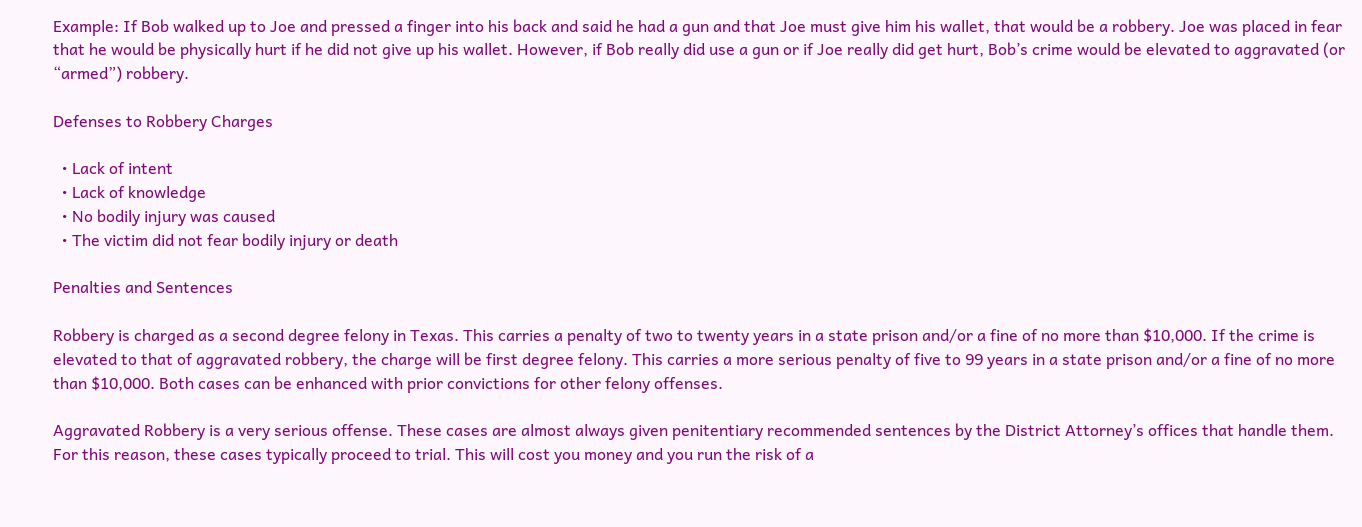Example: If Bob walked up to Joe and pressed a finger into his back and said he had a gun and that Joe must give him his wallet, that would be a robbery. Joe was placed in fear that he would be physically hurt if he did not give up his wallet. However, if Bob really did use a gun or if Joe really did get hurt, Bob’s crime would be elevated to aggravated (or “armed”) robbery.

Defenses to Robbery Charges

  • Lack of intent
  • Lack of knowledge
  • No bodily injury was caused
  • The victim did not fear bodily injury or death

Penalties and Sentences

Robbery is charged as a second degree felony in Texas. This carries a penalty of two to twenty years in a state prison and/or a fine of no more than $10,000. If the crime is elevated to that of aggravated robbery, the charge will be first degree felony. This carries a more serious penalty of five to 99 years in a state prison and/or a fine of no more than $10,000. Both cases can be enhanced with prior convictions for other felony offenses.

Aggravated Robbery is a very serious offense. These cases are almost always given penitentiary recommended sentences by the District Attorney’s offices that handle them. For this reason, these cases typically proceed to trial. This will cost you money and you run the risk of a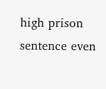high prison sentence even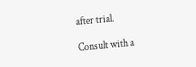after trial.

Consult with a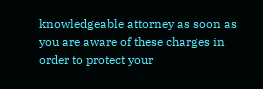knowledgeable attorney as soon as you are aware of these charges in order to protect your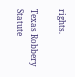rights.

Texas Robbery Statute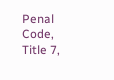Penal Code, Title 7,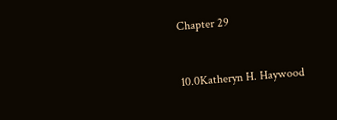Chapter 29


10.0Katheryn H. Haywood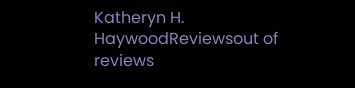Katheryn H. HaywoodReviewsout of reviews